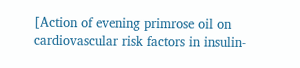[Action of evening primrose oil on cardiovascular risk factors in insulin-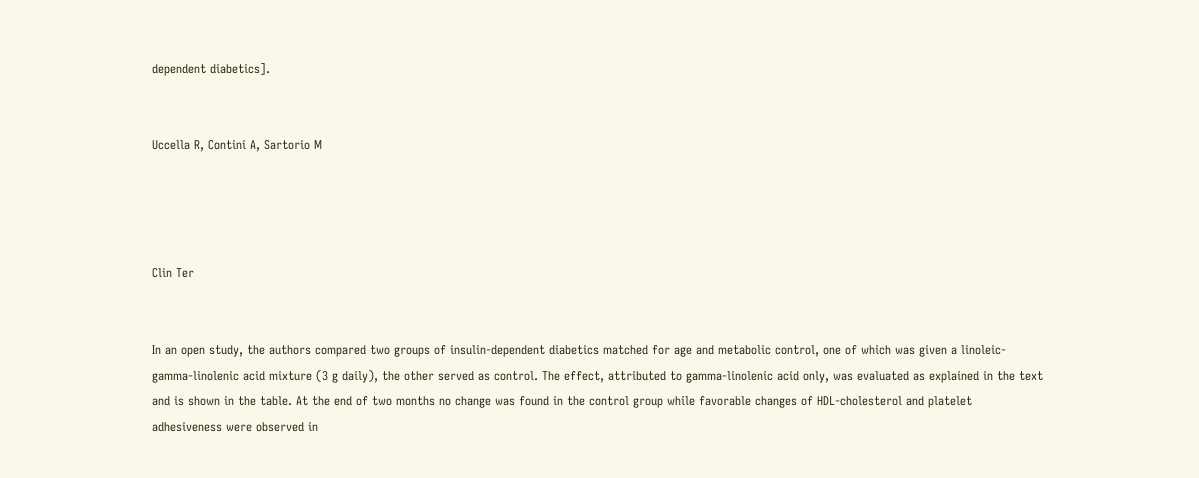dependent diabetics].


Uccella R, Contini A, Sartorio M




Clin Ter


In an open study, the authors compared two groups of insulin-dependent diabetics matched for age and metabolic control, one of which was given a linoleic-gamma-linolenic acid mixture (3 g daily), the other served as control. The effect, attributed to gamma-linolenic acid only, was evaluated as explained in the text and is shown in the table. At the end of two months no change was found in the control group while favorable changes of HDL-cholesterol and platelet adhesiveness were observed in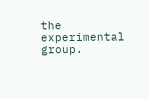the experimental group.